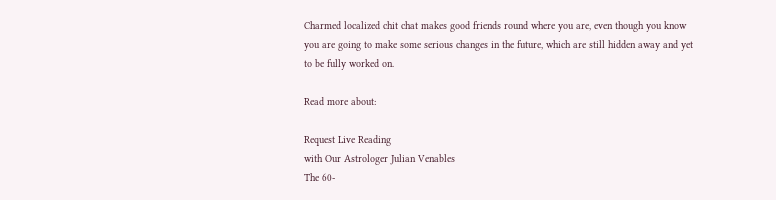Charmed localized chit chat makes good friends round where you are, even though you know you are going to make some serious changes in the future, which are still hidden away and yet to be fully worked on.

Read more about:

Request Live Reading
with Our Astrologer Julian Venables
The 60-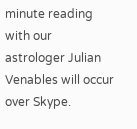minute reading with our astrologer Julian Venables will occur over Skype.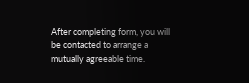After completing form, you will be contacted to arrange a mutually agreeable time.